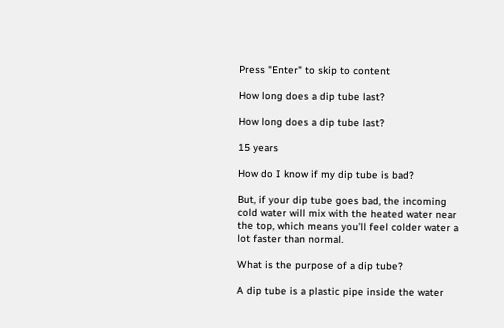Press "Enter" to skip to content

How long does a dip tube last?

How long does a dip tube last?

15 years

How do I know if my dip tube is bad?

But, if your dip tube goes bad, the incoming cold water will mix with the heated water near the top, which means you’ll feel colder water a lot faster than normal.

What is the purpose of a dip tube?

A dip tube is a plastic pipe inside the water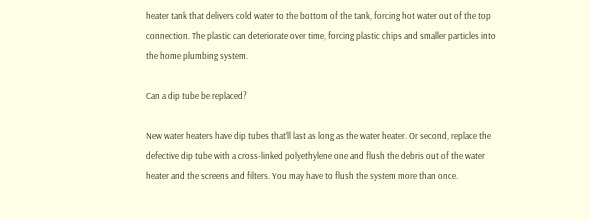heater tank that delivers cold water to the bottom of the tank, forcing hot water out of the top connection. The plastic can deteriorate over time, forcing plastic chips and smaller particles into the home plumbing system.

Can a dip tube be replaced?

New water heaters have dip tubes that’ll last as long as the water heater. Or second, replace the defective dip tube with a cross-linked polyethylene one and flush the debris out of the water heater and the screens and filters. You may have to flush the system more than once.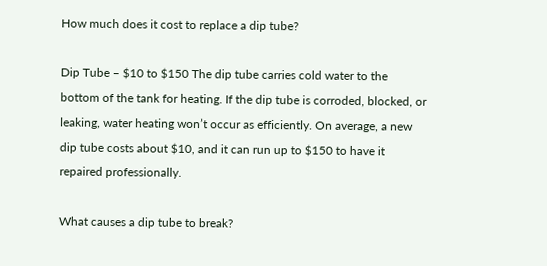How much does it cost to replace a dip tube?

Dip Tube – $10 to $150 The dip tube carries cold water to the bottom of the tank for heating. If the dip tube is corroded, blocked, or leaking, water heating won’t occur as efficiently. On average, a new dip tube costs about $10, and it can run up to $150 to have it repaired professionally.

What causes a dip tube to break?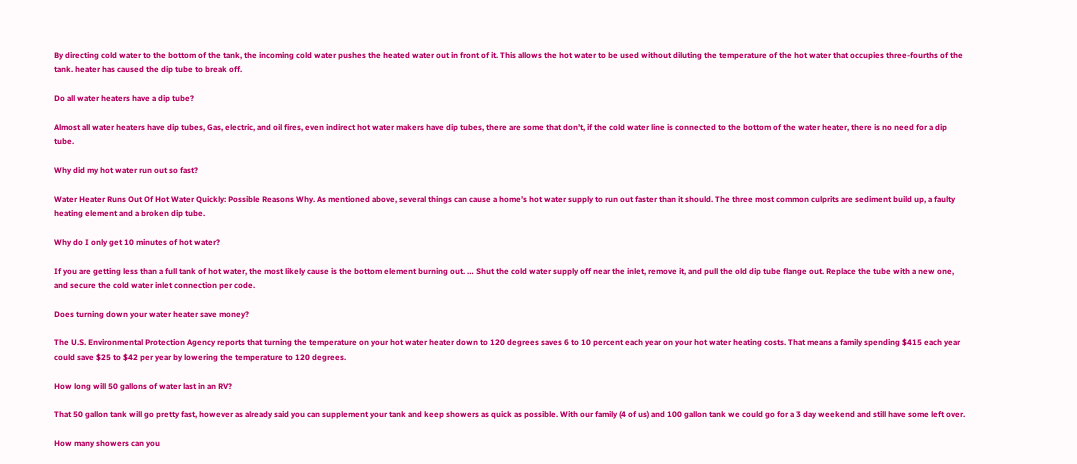By directing cold water to the bottom of the tank, the incoming cold water pushes the heated water out in front of it. This allows the hot water to be used without diluting the temperature of the hot water that occupies three-fourths of the tank. heater has caused the dip tube to break off.

Do all water heaters have a dip tube?

Almost all water heaters have dip tubes, Gas, electric, and oil fires, even indirect hot water makers have dip tubes, there are some that don’t, if the cold water line is connected to the bottom of the water heater, there is no need for a dip tube.

Why did my hot water run out so fast?

Water Heater Runs Out Of Hot Water Quickly: Possible Reasons Why. As mentioned above, several things can cause a home’s hot water supply to run out faster than it should. The three most common culprits are sediment build up, a faulty heating element and a broken dip tube.

Why do I only get 10 minutes of hot water?

If you are getting less than a full tank of hot water, the most likely cause is the bottom element burning out. … Shut the cold water supply off near the inlet, remove it, and pull the old dip tube flange out. Replace the tube with a new one, and secure the cold water inlet connection per code.

Does turning down your water heater save money?

The U.S. Environmental Protection Agency reports that turning the temperature on your hot water heater down to 120 degrees saves 6 to 10 percent each year on your hot water heating costs. That means a family spending $415 each year could save $25 to $42 per year by lowering the temperature to 120 degrees.

How long will 50 gallons of water last in an RV?

That 50 gallon tank will go pretty fast, however as already said you can supplement your tank and keep showers as quick as possible. With our family (4 of us) and 100 gallon tank we could go for a 3 day weekend and still have some left over.

How many showers can you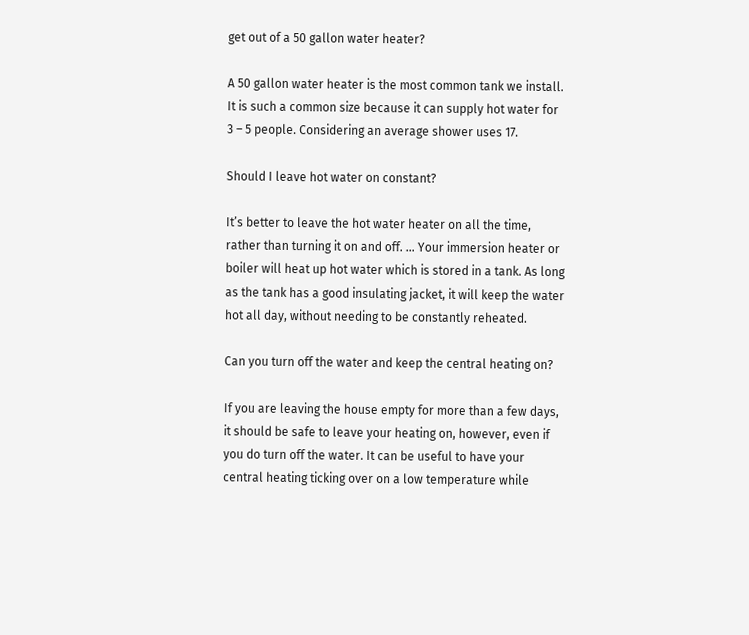get out of a 50 gallon water heater?

A 50 gallon water heater is the most common tank we install. It is such a common size because it can supply hot water for 3 – 5 people. Considering an average shower uses 17.

Should I leave hot water on constant?

It’s better to leave the hot water heater on all the time, rather than turning it on and off. … Your immersion heater or boiler will heat up hot water which is stored in a tank. As long as the tank has a good insulating jacket, it will keep the water hot all day, without needing to be constantly reheated.

Can you turn off the water and keep the central heating on?

If you are leaving the house empty for more than a few days, it should be safe to leave your heating on, however, even if you do turn off the water. It can be useful to have your central heating ticking over on a low temperature while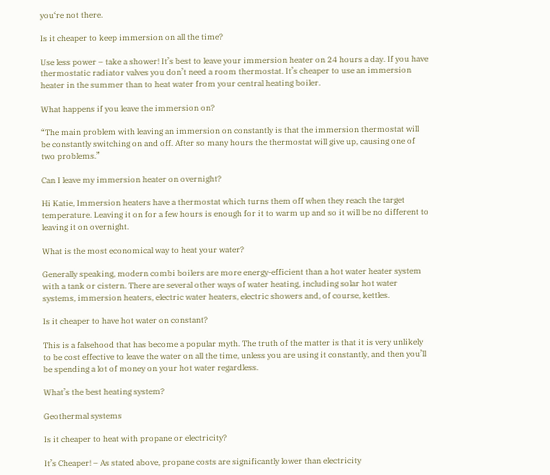you‘re not there.

Is it cheaper to keep immersion on all the time?

Use less power – take a shower! It’s best to leave your immersion heater on 24 hours a day. If you have thermostatic radiator valves you don’t need a room thermostat. It’s cheaper to use an immersion heater in the summer than to heat water from your central heating boiler.

What happens if you leave the immersion on?

“The main problem with leaving an immersion on constantly is that the immersion thermostat will be constantly switching on and off. After so many hours the thermostat will give up, causing one of two problems.”

Can I leave my immersion heater on overnight?

Hi Katie, Immersion heaters have a thermostat which turns them off when they reach the target temperature. Leaving it on for a few hours is enough for it to warm up and so it will be no different to leaving it on overnight.

What is the most economical way to heat your water?

Generally speaking, modern combi boilers are more energy-efficient than a hot water heater system with a tank or cistern. There are several other ways of water heating, including solar hot water systems, immersion heaters, electric water heaters, electric showers and, of course, kettles.

Is it cheaper to have hot water on constant?

This is a falsehood that has become a popular myth. The truth of the matter is that it is very unlikely to be cost effective to leave the water on all the time, unless you are using it constantly, and then you’ll be spending a lot of money on your hot water regardless.

What’s the best heating system?

Geothermal systems

Is it cheaper to heat with propane or electricity?

It’s Cheaper! – As stated above, propane costs are significantly lower than electricity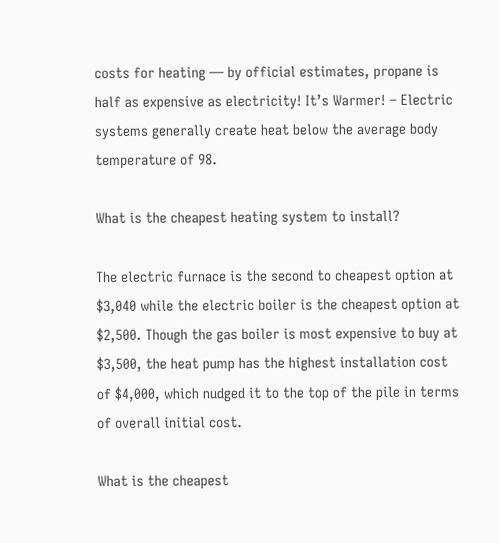costs for heating — by official estimates, propane is half as expensive as electricity! It’s Warmer! – Electric systems generally create heat below the average body temperature of 98.

What is the cheapest heating system to install?

The electric furnace is the second to cheapest option at $3,040 while the electric boiler is the cheapest option at $2,500. Though the gas boiler is most expensive to buy at $3,500, the heat pump has the highest installation cost of $4,000, which nudged it to the top of the pile in terms of overall initial cost.

What is the cheapest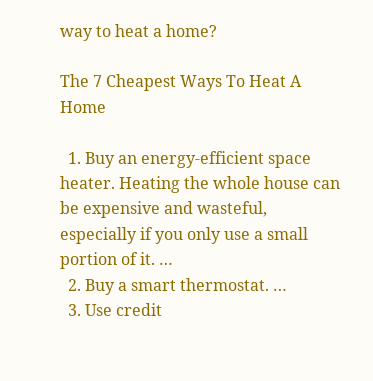way to heat a home?

The 7 Cheapest Ways To Heat A Home

  1. Buy an energy-efficient space heater. Heating the whole house can be expensive and wasteful, especially if you only use a small portion of it. …
  2. Buy a smart thermostat. …
  3. Use credit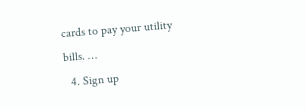cards to pay your utility bills. …
  4. Sign up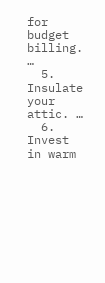for budget billing. …
  5. Insulate your attic. …
  6. Invest in warm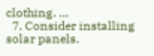clothing. …
  7. Consider installing solar panels.